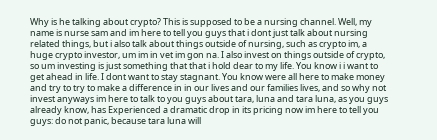Why is he talking about crypto? This is supposed to be a nursing channel. Well, my name is nurse sam and im here to tell you guys that i dont just talk about nursing related things, but i also talk about things outside of nursing, such as crypto im, a huge crypto investor, um im in vet im gon na. I also invest on things outside of crypto, so um investing is just something that that i hold dear to my life. You know i i want to get ahead in life. I dont want to stay stagnant. You know were all here to make money and try to try to make a difference in in our lives and our families lives, and so why not invest anyways im here to talk to you guys about tara, luna and tara luna, as you guys already know, has Experienced a dramatic drop in its pricing now im here to tell you guys: do not panic, because tara luna will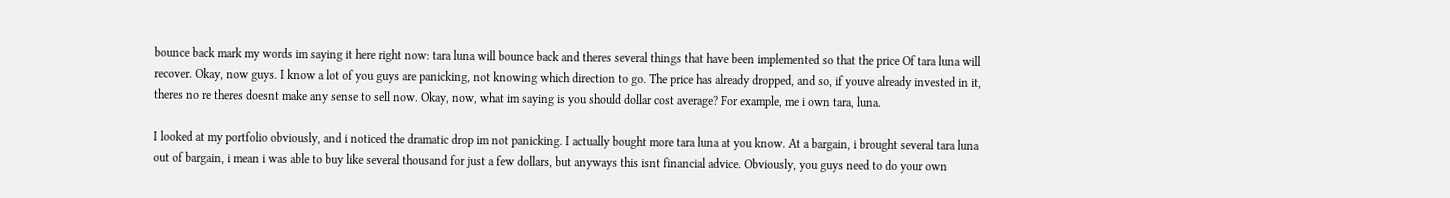bounce back mark my words im saying it here right now: tara luna will bounce back and theres several things that have been implemented so that the price Of tara luna will recover. Okay, now guys. I know a lot of you guys are panicking, not knowing which direction to go. The price has already dropped, and so, if youve already invested in it, theres no re theres doesnt make any sense to sell now. Okay, now, what im saying is you should dollar cost average? For example, me i own tara, luna.

I looked at my portfolio obviously, and i noticed the dramatic drop im not panicking. I actually bought more tara luna at you know. At a bargain, i brought several tara luna out of bargain, i mean i was able to buy like several thousand for just a few dollars, but anyways this isnt financial advice. Obviously, you guys need to do your own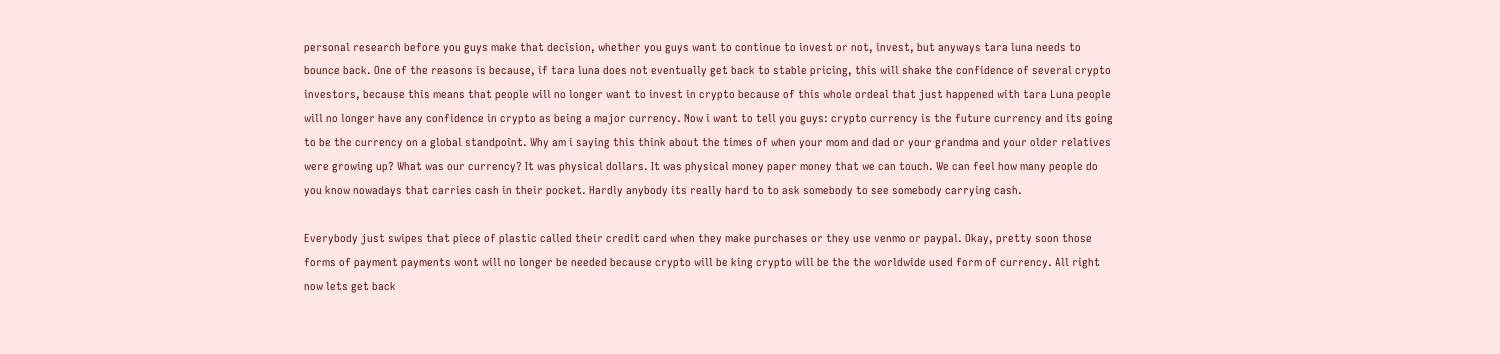personal research before you guys make that decision, whether you guys want to continue to invest or not, invest, but anyways tara luna needs to bounce back. One of the reasons is because, if tara luna does not eventually get back to stable pricing, this will shake the confidence of several crypto investors, because this means that people will no longer want to invest in crypto because of this whole ordeal that just happened with tara Luna people will no longer have any confidence in crypto as being a major currency. Now i want to tell you guys: crypto currency is the future currency and its going to be the currency on a global standpoint. Why am i saying this think about the times of when your mom and dad or your grandma and your older relatives were growing up? What was our currency? It was physical dollars. It was physical money paper money that we can touch. We can feel how many people do you know nowadays that carries cash in their pocket. Hardly anybody its really hard to to ask somebody to see somebody carrying cash.

Everybody just swipes that piece of plastic called their credit card when they make purchases or they use venmo or paypal. Okay, pretty soon those forms of payment payments wont will no longer be needed because crypto will be king crypto will be the the worldwide used form of currency. All right now lets get back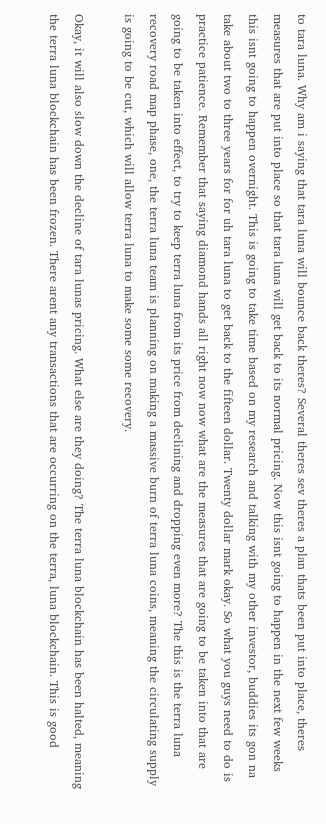to tara luna. Why am i saying that tara luna will bounce back theres? Several theres sev theres a plan thats been put into place, theres measures that are put into place so that tara luna will get back to its normal pricing. Now this isnt going to happen in the next few weeks this isnt going to happen overnight. This is going to take time based on my research and talking with my other investor, buddies its gon na take about two to three years for for uh tara luna to get back to the fifteen dollar. Twenty dollar mark okay. So what you guys need to do is practice patience. Remember that saying diamond hands all right now now what are the measures that are going to be taken into that are going to be taken into effect, to try to keep terra luna from its price from declining and dropping even more? The this is the terra luna recovery road map phase, one, the terra luna team is planning on making a massive burn of terra luna coins, meaning the circulating supply is going to be cut, which will allow terra luna to make some some recovery.

Okay, it will also slow down the decline of tara lunas pricing. What else are they doing? The terra luna blockchain has been halted, meaning the terra luna blockchain has been frozen. There arent any transactions that are occurring on the terra, luna blockchain. This is good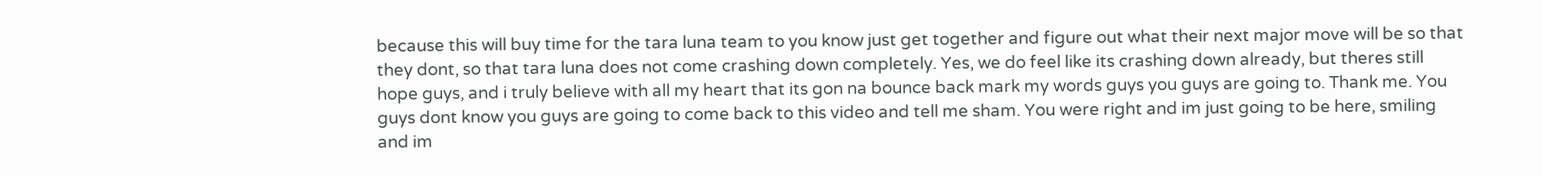because this will buy time for the tara luna team to you know just get together and figure out what their next major move will be so that they dont, so that tara luna does not come crashing down completely. Yes, we do feel like its crashing down already, but theres still hope guys, and i truly believe with all my heart that its gon na bounce back mark my words guys you guys are going to. Thank me. You guys dont know you guys are going to come back to this video and tell me sham. You were right and im just going to be here, smiling and im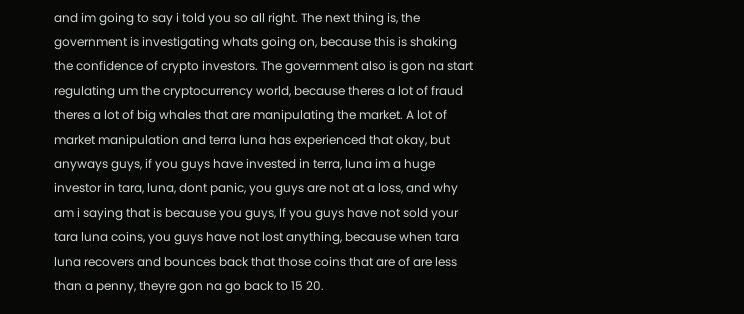and im going to say i told you so all right. The next thing is, the government is investigating whats going on, because this is shaking the confidence of crypto investors. The government also is gon na start regulating um the cryptocurrency world, because theres a lot of fraud theres a lot of big whales that are manipulating the market. A lot of market manipulation and terra luna has experienced that okay, but anyways guys, if you guys have invested in terra, luna im a huge investor in tara, luna, dont panic, you guys are not at a loss, and why am i saying that is because you guys, If you guys have not sold your tara luna coins, you guys have not lost anything, because when tara luna recovers and bounces back that those coins that are of are less than a penny, theyre gon na go back to 15 20.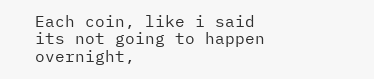Each coin, like i said its not going to happen overnight,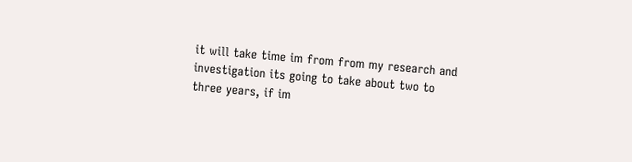it will take time im from from my research and investigation its going to take about two to three years, if im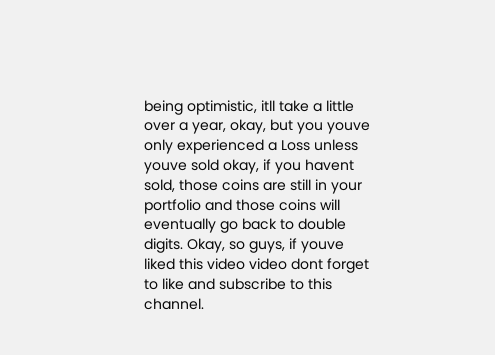being optimistic, itll take a little over a year, okay, but you youve only experienced a Loss unless youve sold okay, if you havent sold, those coins are still in your portfolio and those coins will eventually go back to double digits. Okay, so guys, if youve liked this video video dont forget to like and subscribe to this channel.